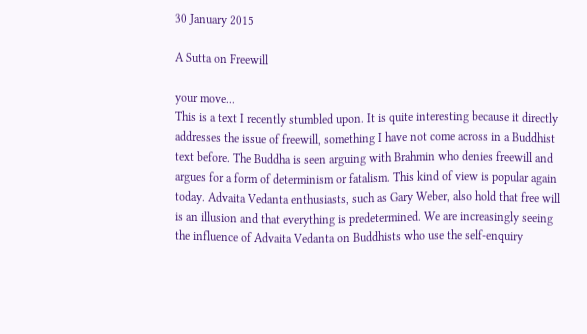30 January 2015

A Sutta on Freewill

your move...
This is a text I recently stumbled upon. It is quite interesting because it directly addresses the issue of freewill, something I have not come across in a Buddhist text before. The Buddha is seen arguing with Brahmin who denies freewill and argues for a form of determinism or fatalism. This kind of view is popular again today. Advaita Vedanta enthusiasts, such as Gary Weber, also hold that free will is an illusion and that everything is predetermined. We are increasingly seeing the influence of Advaita Vedanta on Buddhists who use the self-enquiry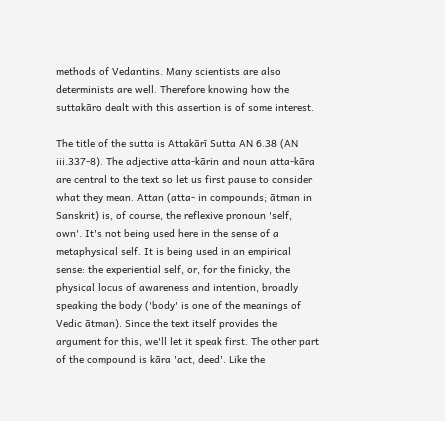methods of Vedantins. Many scientists are also determinists are well. Therefore knowing how the suttakāro dealt with this assertion is of some interest.

The title of the sutta is Attakārī Sutta AN 6.38 (AN iii.337-8). The adjective atta-kārin and noun atta-kāra are central to the text so let us first pause to consider what they mean. Attan (atta- in compounds; ātman in Sanskrit) is, of course, the reflexive pronoun 'self, own'. It's not being used here in the sense of a metaphysical self. It is being used in an empirical sense: the experiential self, or, for the finicky, the physical locus of awareness and intention, broadly speaking the body ('body' is one of the meanings of Vedic ātman). Since the text itself provides the argument for this, we'll let it speak first. The other part of the compound is kāra 'act, deed'. Like the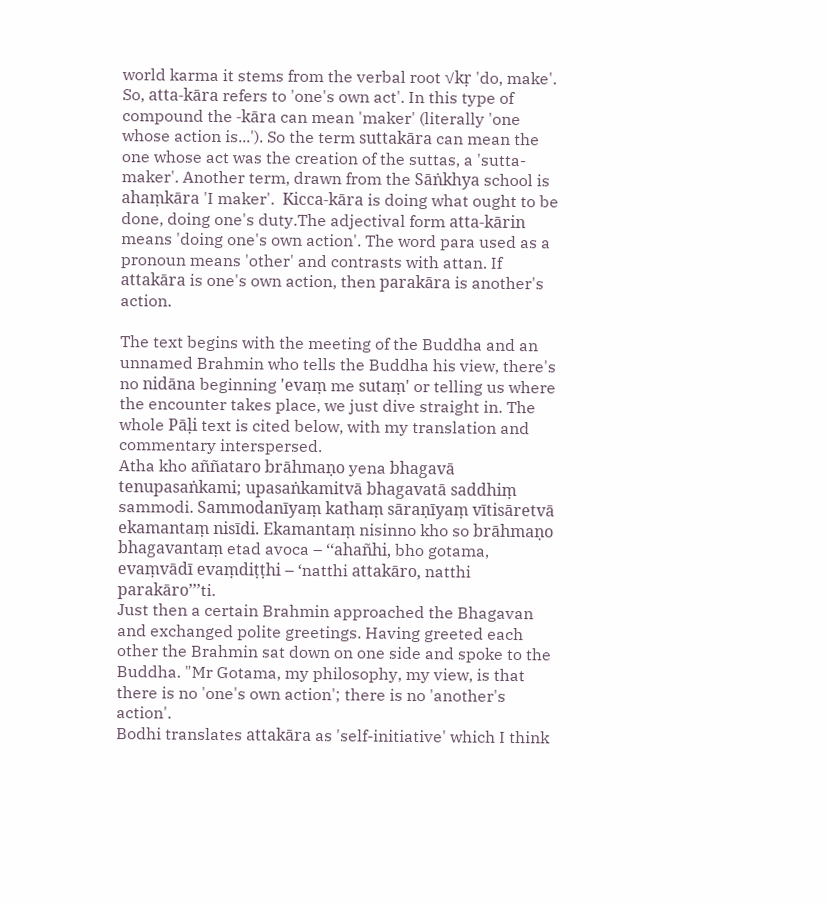world karma it stems from the verbal root √kṛ 'do, make'. So, atta-kāra refers to 'one's own act'. In this type of compound the -kāra can mean 'maker' (literally 'one whose action is...'). So the term suttakāra can mean the one whose act was the creation of the suttas, a 'sutta-maker'. Another term, drawn from the Sāṅkhya school is ahaṃkāra 'I maker'.  Kicca-kāra is doing what ought to be done, doing one's duty.The adjectival form atta-kārin means 'doing one's own action'. The word para used as a pronoun means 'other' and contrasts with attan. If attakāra is one's own action, then parakāra is another's action.

The text begins with the meeting of the Buddha and an unnamed Brahmin who tells the Buddha his view, there's no nidāna beginning 'evaṃ me sutaṃ' or telling us where the encounter takes place, we just dive straight in. The whole Pāḷi text is cited below, with my translation and commentary interspersed.
Atha kho aññataro brāhmaṇo yena bhagavā tenupasaṅkami; upasaṅkamitvā bhagavatā saddhiṃ sammodi. Sammodanīyaṃ kathaṃ sāraṇīyaṃ vītisāretvā ekamantaṃ nisīdi. Ekamantaṃ nisinno kho so brāhmaṇo bhagavantaṃ etad avoca – ‘‘ahañhi, bho gotama, evaṃvādī evaṃdiṭṭhi – ‘natthi attakāro, natthi parakāro’’’ti.
Just then a certain Brahmin approached the Bhagavan and exchanged polite greetings. Having greeted each other the Brahmin sat down on one side and spoke to the Buddha. "Mr Gotama, my philosophy, my view, is that there is no 'one's own action'; there is no 'another's action'.
Bodhi translates attakāra as 'self-initiative' which I think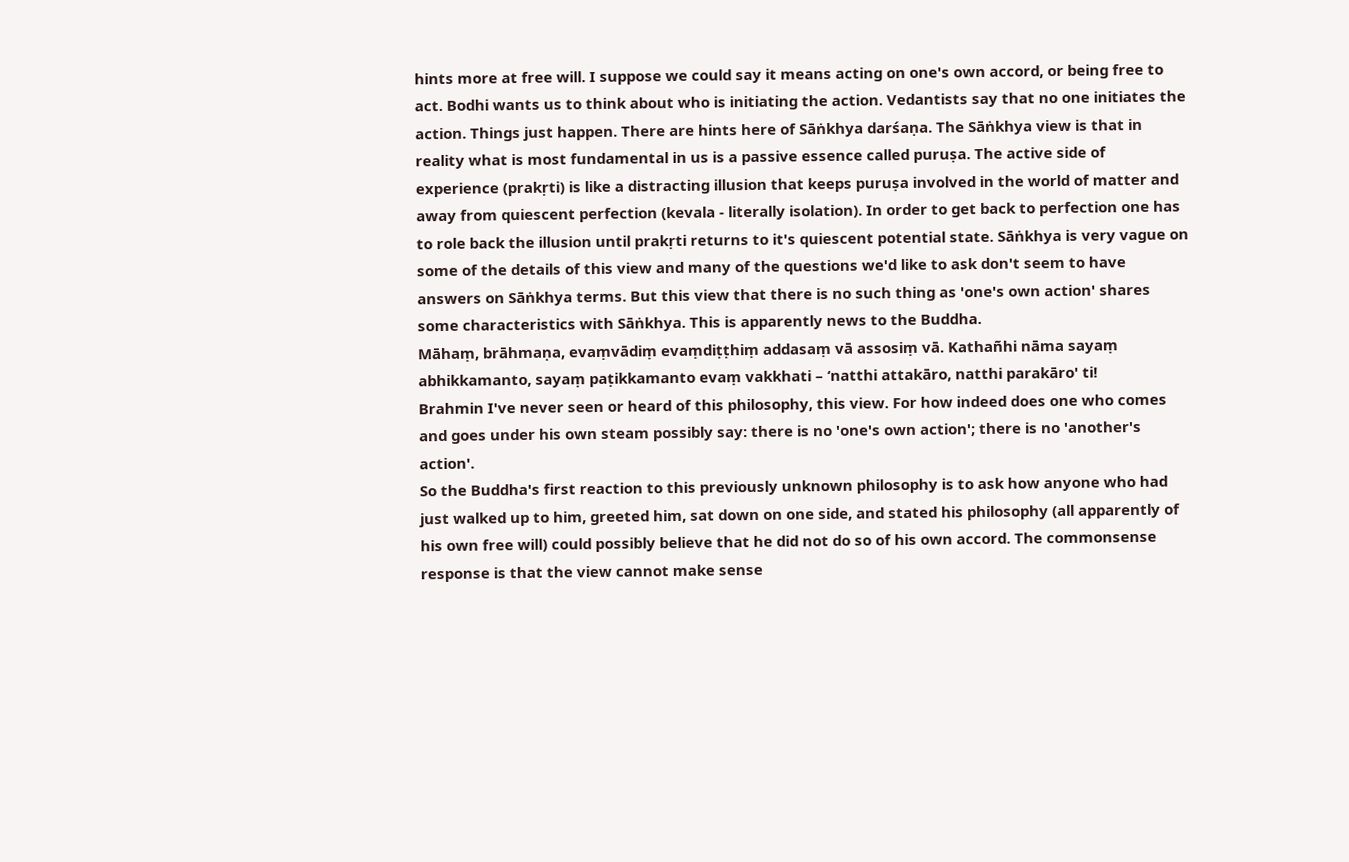hints more at free will. I suppose we could say it means acting on one's own accord, or being free to act. Bodhi wants us to think about who is initiating the action. Vedantists say that no one initiates the action. Things just happen. There are hints here of Sāṅkhya darśaṇa. The Sāṅkhya view is that in reality what is most fundamental in us is a passive essence called puruṣa. The active side of experience (prakṛti) is like a distracting illusion that keeps puruṣa involved in the world of matter and away from quiescent perfection (kevala - literally isolation). In order to get back to perfection one has to role back the illusion until prakṛti returns to it's quiescent potential state. Sāṅkhya is very vague on some of the details of this view and many of the questions we'd like to ask don't seem to have answers on Sāṅkhya terms. But this view that there is no such thing as 'one's own action' shares some characteristics with Sāṅkhya. This is apparently news to the Buddha.
Māhaṃ, brāhmaṇa, evaṃvādiṃ evaṃdiṭṭhiṃ addasaṃ vā assosiṃ vā. Kathañhi nāma sayaṃ abhikkamanto, sayaṃ paṭikkamanto evaṃ vakkhati – ‘natthi attakāro, natthi parakāro' ti!
Brahmin I've never seen or heard of this philosophy, this view. For how indeed does one who comes and goes under his own steam possibly say: there is no 'one's own action'; there is no 'another's action'.
So the Buddha's first reaction to this previously unknown philosophy is to ask how anyone who had just walked up to him, greeted him, sat down on one side, and stated his philosophy (all apparently of his own free will) could possibly believe that he did not do so of his own accord. The commonsense response is that the view cannot make sense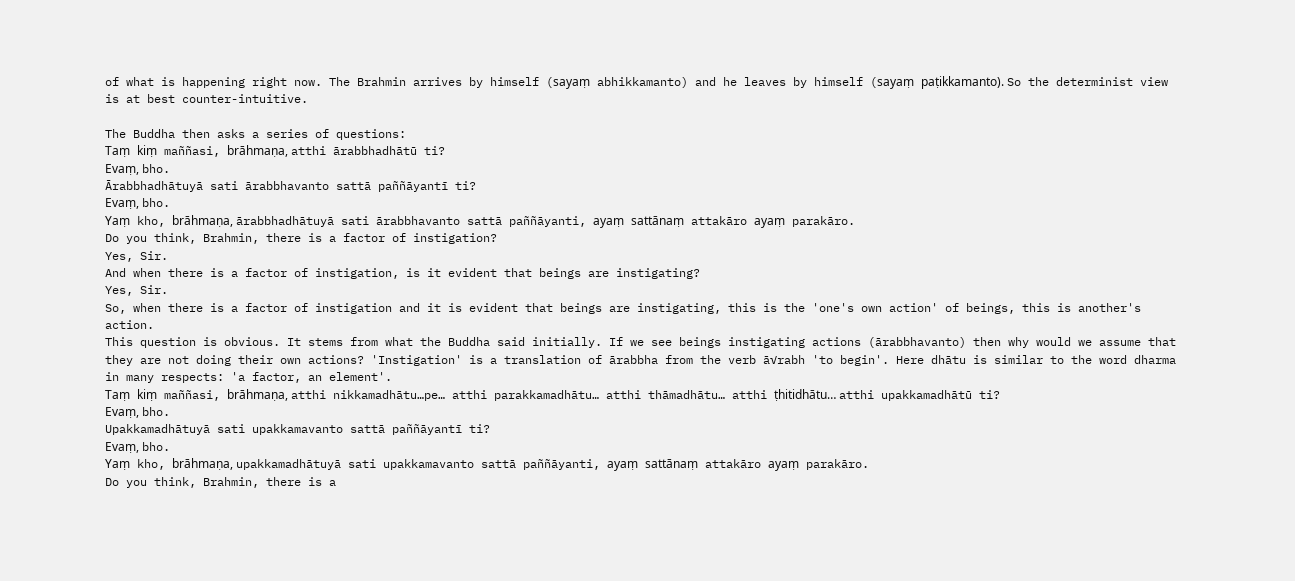of what is happening right now. The Brahmin arrives by himself (sayaṃ abhikkamanto) and he leaves by himself (sayaṃ paṭikkamanto). So the determinist view is at best counter-intuitive.

The Buddha then asks a series of questions:
Taṃ kiṃ maññasi, brāhmaṇa, atthi ārabbhadhātū ti?
Evaṃ, bho.
Ārabbhadhātuyā sati ārabbhavanto sattā paññāyantī ti?
Evaṃ, bho.
Yaṃ kho, brāhmaṇa, ārabbhadhātuyā sati ārabbhavanto sattā paññāyanti, ayaṃ sattānaṃ attakāro ayaṃ parakāro.
Do you think, Brahmin, there is a factor of instigation?
Yes, Sir.
And when there is a factor of instigation, is it evident that beings are instigating?
Yes, Sir.
So, when there is a factor of instigation and it is evident that beings are instigating, this is the 'one's own action' of beings, this is another's action.
This question is obvious. It stems from what the Buddha said initially. If we see beings instigating actions (ārabbhavanto) then why would we assume that they are not doing their own actions? 'Instigation' is a translation of ārabbha from the verb ā√rabh 'to begin'. Here dhātu is similar to the word dharma in many respects: 'a factor, an element'.
Taṃ kiṃ maññasi, brāhmaṇa, atthi nikkamadhātu…pe… atthi parakkamadhātu… atthi thāmadhātu… atthi ṭhitidhātu… atthi upakkamadhātū ti?
Evaṃ, bho.
Upakkamadhātuyā sati upakkamavanto sattā paññāyantī ti?
Evaṃ, bho.
Yaṃ kho, brāhmaṇa, upakkamadhātuyā sati upakkamavanto sattā paññāyanti, ayaṃ sattānaṃ attakāro ayaṃ parakāro.
Do you think, Brahmin, there is a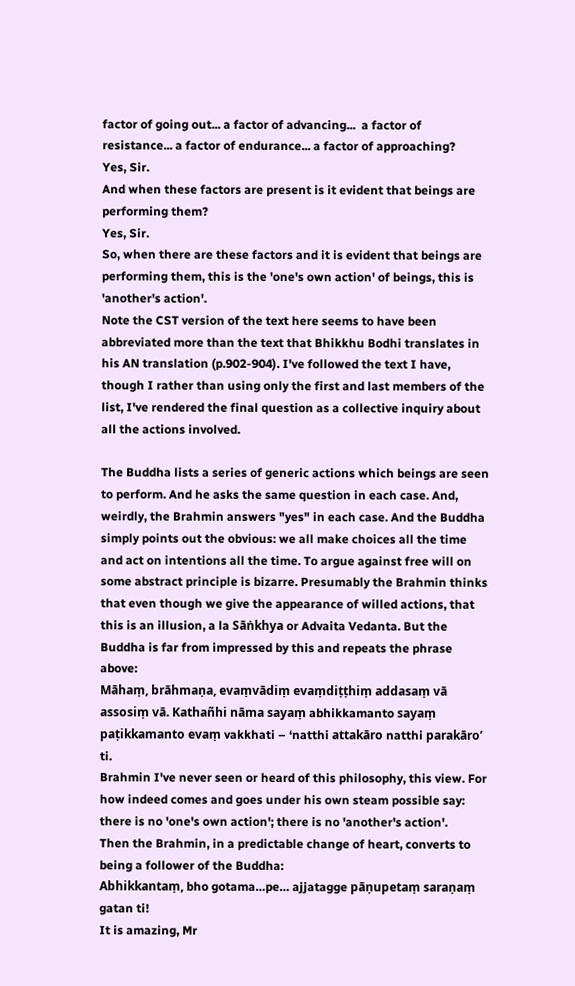factor of going out... a factor of advancing...  a factor of resistance... a factor of endurance... a factor of approaching?
Yes, Sir.
And when these factors are present is it evident that beings are performing them?
Yes, Sir.
So, when there are these factors and it is evident that beings are performing them, this is the 'one's own action' of beings, this is 'another's action'.
Note the CST version of the text here seems to have been abbreviated more than the text that Bhikkhu Bodhi translates in his AN translation (p.902-904). I've followed the text I have, though I rather than using only the first and last members of the list, I've rendered the final question as a collective inquiry about all the actions involved.

The Buddha lists a series of generic actions which beings are seen to perform. And he asks the same question in each case. And, weirdly, the Brahmin answers "yes" in each case. And the Buddha simply points out the obvious: we all make choices all the time and act on intentions all the time. To argue against free will on some abstract principle is bizarre. Presumably the Brahmin thinks that even though we give the appearance of willed actions, that this is an illusion, a la Sāṅkhya or Advaita Vedanta. But the Buddha is far from impressed by this and repeats the phrase above:
Māhaṃ, brāhmaṇa, evaṃvādiṃ evaṃdiṭṭhiṃ addasaṃ vā assosiṃ vā. Kathañhi nāma sayaṃ abhikkamanto sayaṃ paṭikkamanto evaṃ vakkhati – ‘natthi attakāro natthi parakāro’ ti.
Brahmin I've never seen or heard of this philosophy, this view. For how indeed comes and goes under his own steam possible say: there is no 'one's own action'; there is no 'another's action'.
Then the Brahmin, in a predictable change of heart, converts to being a follower of the Buddha:
Abhikkantaṃ, bho gotama…pe… ajjatagge pāṇupetaṃ saraṇaṃ gatan ti!
It is amazing, Mr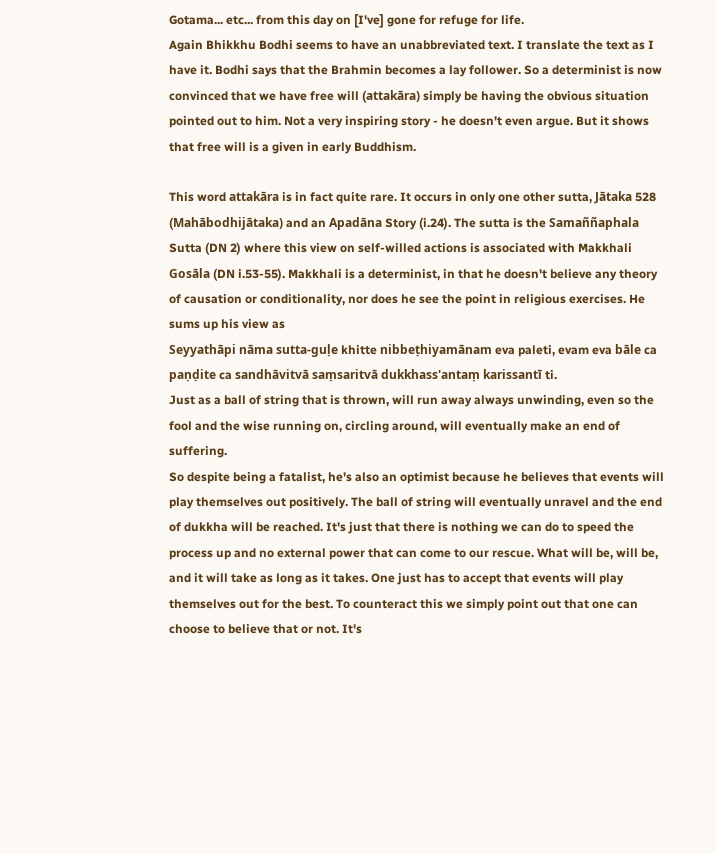Gotama... etc... from this day on [I've] gone for refuge for life.
Again Bhikkhu Bodhi seems to have an unabbreviated text. I translate the text as I have it. Bodhi says that the Brahmin becomes a lay follower. So a determinist is now convinced that we have free will (attakāra) simply be having the obvious situation pointed out to him. Not a very inspiring story - he doesn't even argue. But it shows that free will is a given in early Buddhism.

This word attakāra is in fact quite rare. It occurs in only one other sutta, Jātaka 528 (Mahābodhijātaka) and an Apadāna Story (i.24). The sutta is the Samaññaphala Sutta (DN 2) where this view on self-willed actions is associated with Makkhali Gosāla (DN i.53-55). Makkhali is a determinist, in that he doesn't believe any theory of causation or conditionality, nor does he see the point in religious exercises. He sums up his view as
Seyyathāpi nāma sutta-guḷe khitte nibbeṭhiyamānam eva paleti, evam eva bāle ca paṇḍite ca sandhāvitvā saṃsaritvā dukkhass'antaṃ karissantī ti.
Just as a ball of string that is thrown, will run away always unwinding, even so the fool and the wise running on, circling around, will eventually make an end of suffering.
So despite being a fatalist, he's also an optimist because he believes that events will play themselves out positively. The ball of string will eventually unravel and the end of dukkha will be reached. It's just that there is nothing we can do to speed the process up and no external power that can come to our rescue. What will be, will be, and it will take as long as it takes. One just has to accept that events will play themselves out for the best. To counteract this we simply point out that one can choose to believe that or not. It's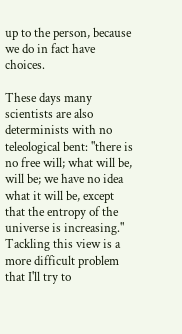up to the person, because we do in fact have choices.

These days many scientists are also determinists with no teleological bent: "there is no free will; what will be, will be; we have no idea what it will be, except that the entropy of the universe is increasing." Tackling this view is a more difficult problem that I'll try to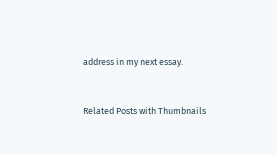address in my next essay.


Related Posts with Thumbnails